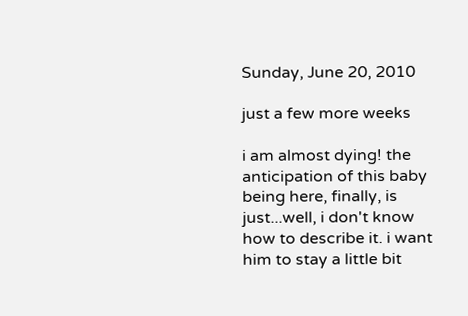Sunday, June 20, 2010

just a few more weeks

i am almost dying! the anticipation of this baby being here, finally, is just...well, i don't know how to describe it. i want him to stay a little bit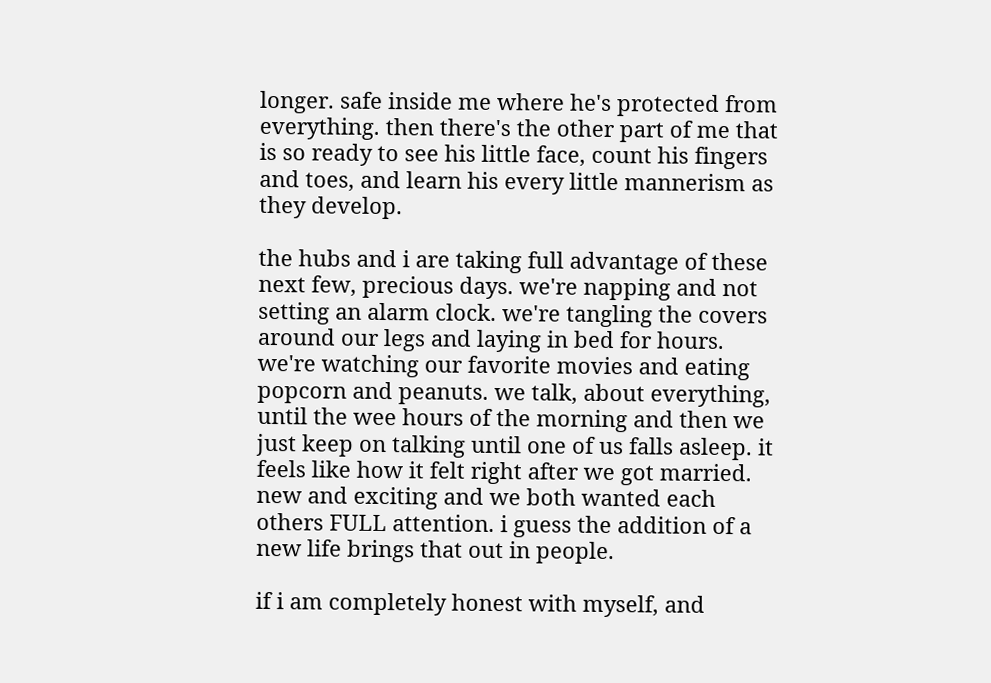longer. safe inside me where he's protected from everything. then there's the other part of me that is so ready to see his little face, count his fingers and toes, and learn his every little mannerism as they develop.

the hubs and i are taking full advantage of these next few, precious days. we're napping and not setting an alarm clock. we're tangling the covers around our legs and laying in bed for hours. we're watching our favorite movies and eating popcorn and peanuts. we talk, about everything, until the wee hours of the morning and then we just keep on talking until one of us falls asleep. it feels like how it felt right after we got married. new and exciting and we both wanted each others FULL attention. i guess the addition of a new life brings that out in people.

if i am completely honest with myself, and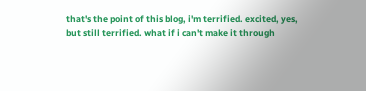that's the point of this blog, i'm terrified. excited, yes, but still terrified. what if i can't make it through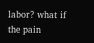labor? what if the pain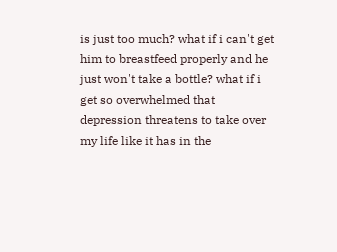is just too much? what if i can't get him to breastfeed properly and he just won't take a bottle? what if i get so overwhelmed that depression threatens to take over my life like it has in the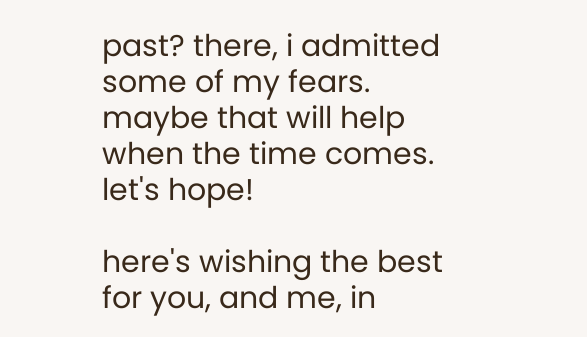past? there, i admitted some of my fears. maybe that will help when the time comes. let's hope!

here's wishing the best for you, and me, in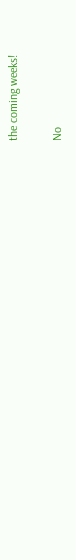the coming weeks!

No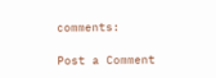comments:

Post a Comment